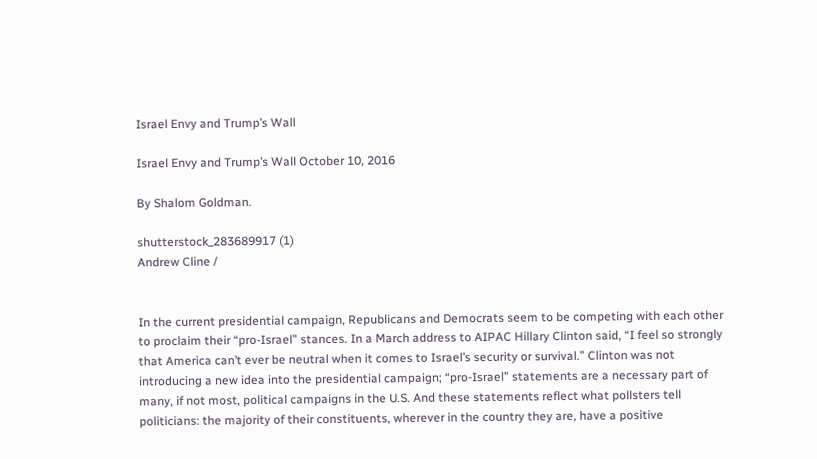Israel Envy and Trump’s Wall

Israel Envy and Trump’s Wall October 10, 2016

By Shalom Goldman.

shutterstock_283689917 (1)
Andrew Cline /


In the current presidential campaign, Republicans and Democrats seem to be competing with each other to proclaim their “pro-Israel” stances. In a March address to AIPAC Hillary Clinton said, “I feel so strongly that America can’t ever be neutral when it comes to Israel’s security or survival.” Clinton was not introducing a new idea into the presidential campaign; “pro-Israel” statements are a necessary part of many, if not most, political campaigns in the U.S. And these statements reflect what pollsters tell politicians: the majority of their constituents, wherever in the country they are, have a positive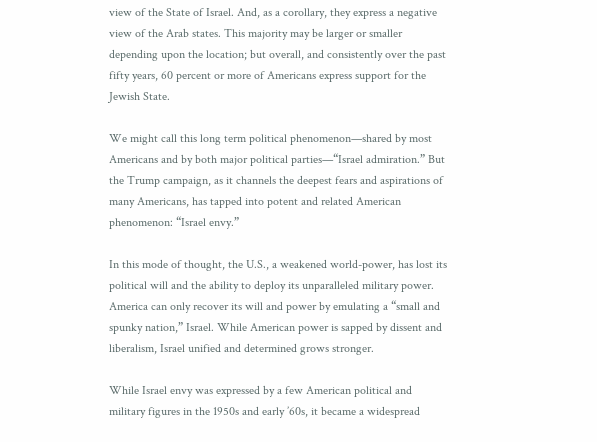view of the State of Israel. And, as a corollary, they express a negative view of the Arab states. This majority may be larger or smaller depending upon the location; but overall, and consistently over the past fifty years, 60 percent or more of Americans express support for the Jewish State.

We might call this long term political phenomenon—shared by most Americans and by both major political parties—“Israel admiration.” But the Trump campaign, as it channels the deepest fears and aspirations of many Americans, has tapped into potent and related American phenomenon: “Israel envy.”

In this mode of thought, the U.S., a weakened world-power, has lost its political will and the ability to deploy its unparalleled military power. America can only recover its will and power by emulating a “small and spunky nation,” Israel. While American power is sapped by dissent and liberalism, Israel unified and determined grows stronger.

While Israel envy was expressed by a few American political and military figures in the 1950s and early ’60s, it became a widespread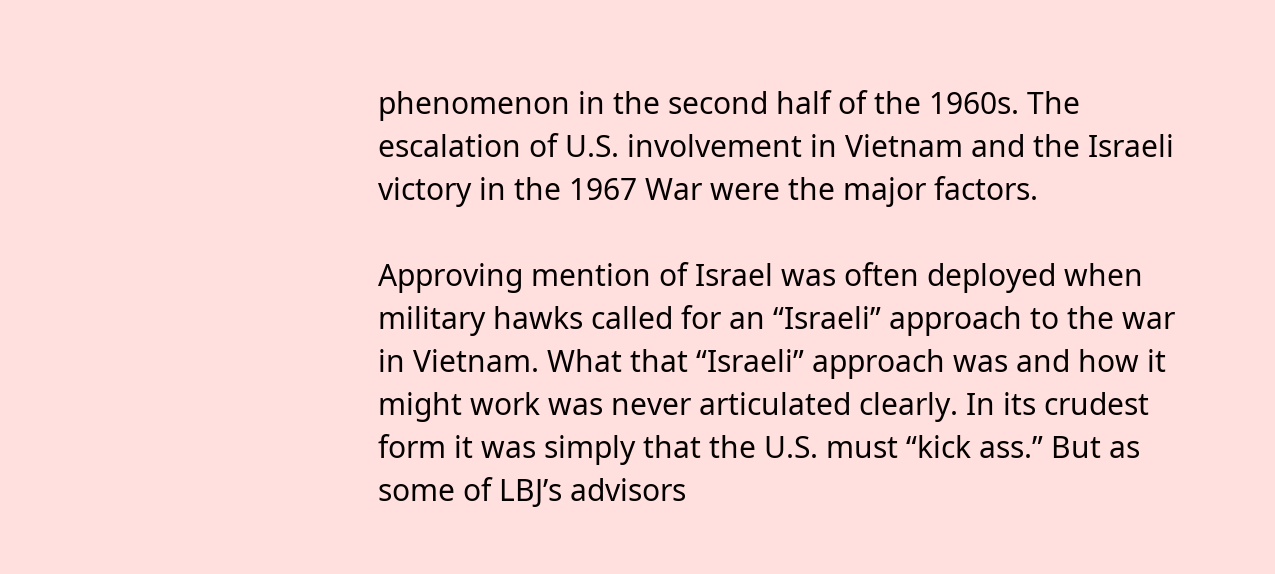phenomenon in the second half of the 1960s. The escalation of U.S. involvement in Vietnam and the Israeli victory in the 1967 War were the major factors.

Approving mention of Israel was often deployed when military hawks called for an “Israeli” approach to the war in Vietnam. What that “Israeli” approach was and how it might work was never articulated clearly. In its crudest form it was simply that the U.S. must “kick ass.” But as some of LBJ’s advisors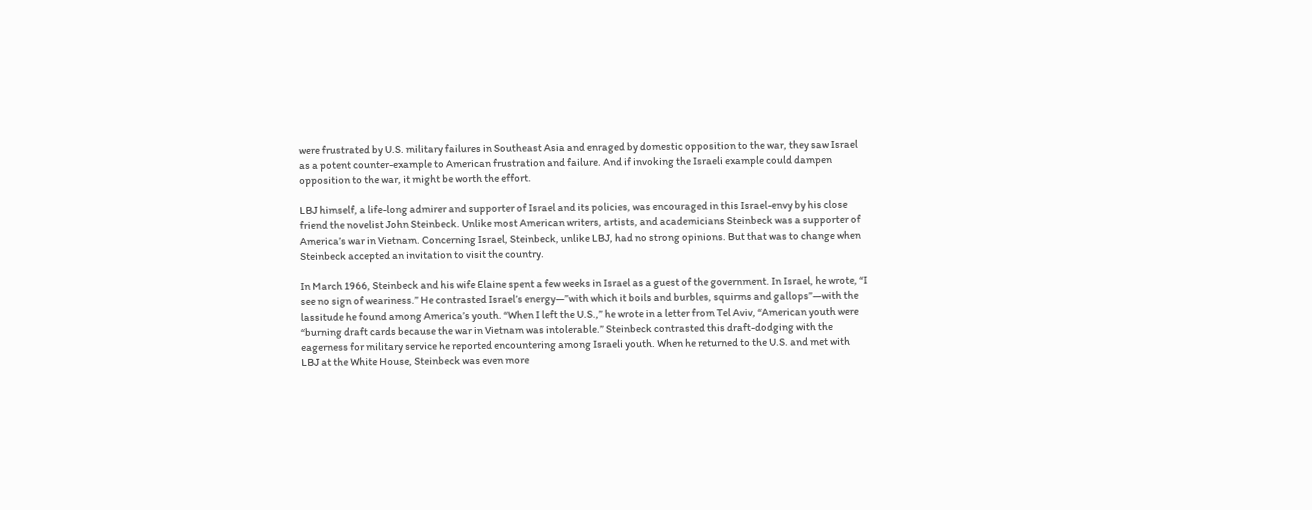were frustrated by U.S. military failures in Southeast Asia and enraged by domestic opposition to the war, they saw Israel as a potent counter-example to American frustration and failure. And if invoking the Israeli example could dampen opposition to the war, it might be worth the effort.

LBJ himself, a life-long admirer and supporter of Israel and its policies, was encouraged in this Israel-envy by his close friend the novelist John Steinbeck. Unlike most American writers, artists, and academicians Steinbeck was a supporter of America’s war in Vietnam. Concerning Israel, Steinbeck, unlike LBJ, had no strong opinions. But that was to change when Steinbeck accepted an invitation to visit the country.

In March 1966, Steinbeck and his wife Elaine spent a few weeks in Israel as a guest of the government. In Israel, he wrote, “I see no sign of weariness.” He contrasted Israel’s energy—”with which it boils and burbles, squirms and gallops”—with the lassitude he found among America’s youth. “When I left the U.S.,” he wrote in a letter from Tel Aviv, “American youth were “burning draft cards because the war in Vietnam was intolerable.” Steinbeck contrasted this draft-dodging with the eagerness for military service he reported encountering among Israeli youth. When he returned to the U.S. and met with LBJ at the White House, Steinbeck was even more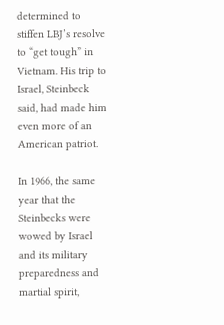determined to stiffen LBJ’s resolve to “get tough” in Vietnam. His trip to Israel, Steinbeck said, had made him even more of an American patriot.

In 1966, the same year that the Steinbecks were wowed by Israel and its military preparedness and martial spirit,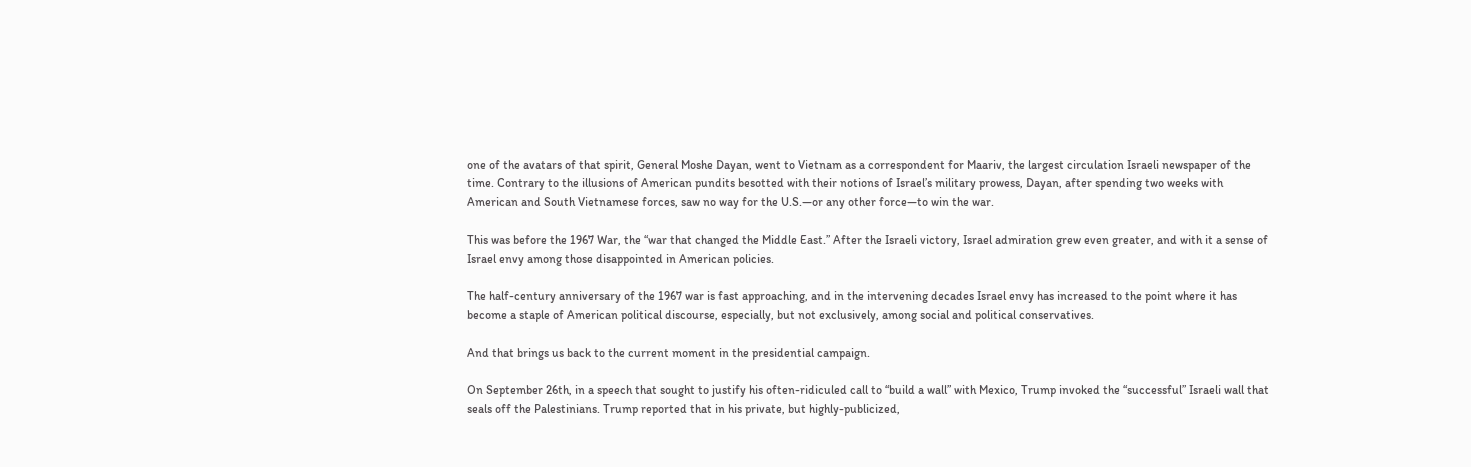one of the avatars of that spirit, General Moshe Dayan, went to Vietnam as a correspondent for Maariv, the largest circulation Israeli newspaper of the time. Contrary to the illusions of American pundits besotted with their notions of Israel’s military prowess, Dayan, after spending two weeks with American and South Vietnamese forces, saw no way for the U.S.—or any other force—to win the war.

This was before the 1967 War, the “war that changed the Middle East.” After the Israeli victory, Israel admiration grew even greater, and with it a sense of Israel envy among those disappointed in American policies.

The half-century anniversary of the 1967 war is fast approaching, and in the intervening decades Israel envy has increased to the point where it has become a staple of American political discourse, especially, but not exclusively, among social and political conservatives.

And that brings us back to the current moment in the presidential campaign.

On September 26th, in a speech that sought to justify his often-ridiculed call to “build a wall” with Mexico, Trump invoked the “successful” Israeli wall that seals off the Palestinians. Trump reported that in his private, but highly-publicized,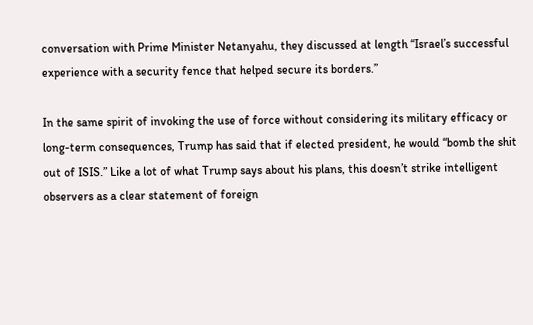conversation with Prime Minister Netanyahu, they discussed at length “Israel’s successful experience with a security fence that helped secure its borders.”

In the same spirit of invoking the use of force without considering its military efficacy or long-term consequences, Trump has said that if elected president, he would “bomb the shit out of ISIS.” Like a lot of what Trump says about his plans, this doesn’t strike intelligent observers as a clear statement of foreign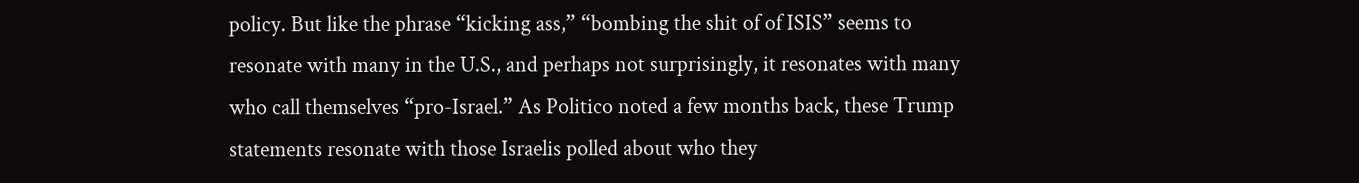policy. But like the phrase “kicking ass,” “bombing the shit of of ISIS” seems to resonate with many in the U.S., and perhaps not surprisingly, it resonates with many who call themselves “pro-Israel.” As Politico noted a few months back, these Trump statements resonate with those Israelis polled about who they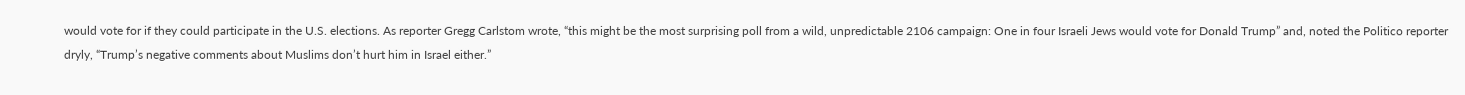would vote for if they could participate in the U.S. elections. As reporter Gregg Carlstom wrote, “this might be the most surprising poll from a wild, unpredictable 2106 campaign: One in four Israeli Jews would vote for Donald Trump” and, noted the Politico reporter dryly, “Trump’s negative comments about Muslims don’t hurt him in Israel either.”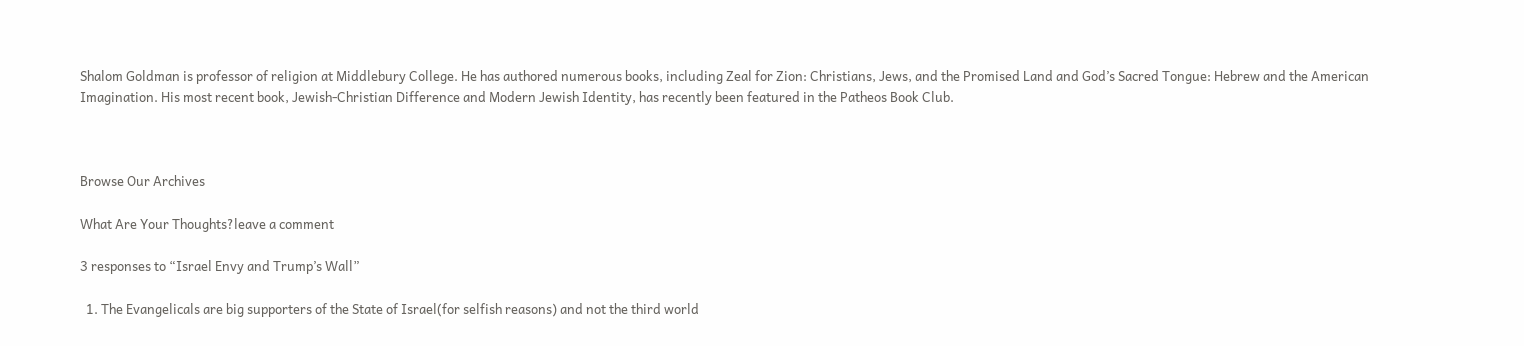Shalom Goldman is professor of religion at Middlebury College. He has authored numerous books, including Zeal for Zion: Christians, Jews, and the Promised Land and God’s Sacred Tongue: Hebrew and the American Imagination. His most recent book, Jewish-Christian Difference and Modern Jewish Identity, has recently been featured in the Patheos Book Club.



Browse Our Archives

What Are Your Thoughts?leave a comment

3 responses to “Israel Envy and Trump’s Wall”

  1. The Evangelicals are big supporters of the State of Israel(for selfish reasons) and not the third world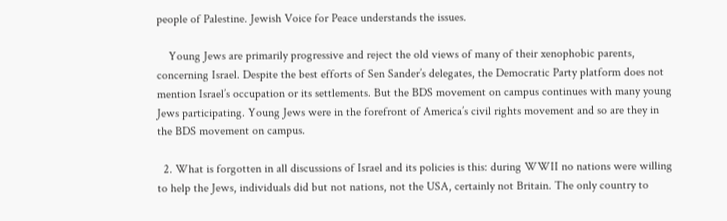people of Palestine. Jewish Voice for Peace understands the issues.

    Young Jews are primarily progressive and reject the old views of many of their xenophobic parents, concerning Israel. Despite the best efforts of Sen Sander’s delegates, the Democratic Party platform does not mention Israel’s occupation or its settlements. But the BDS movement on campus continues with many young Jews participating. Young Jews were in the forefront of America’s civil rights movement and so are they in the BDS movement on campus.

  2. What is forgotten in all discussions of Israel and its policies is this: during WWII no nations were willing to help the Jews, individuals did but not nations, not the USA, certainly not Britain. The only country to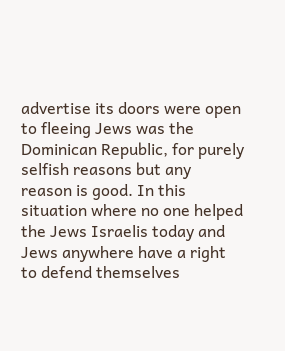advertise its doors were open to fleeing Jews was the Dominican Republic, for purely selfish reasons but any reason is good. In this situation where no one helped the Jews Israelis today and Jews anywhere have a right to defend themselves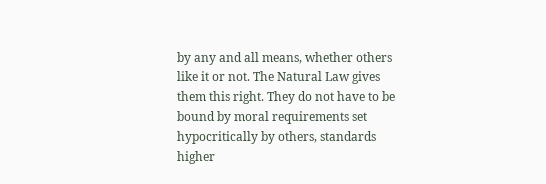by any and all means, whether others like it or not. The Natural Law gives them this right. They do not have to be bound by moral requirements set hypocritically by others, standards higher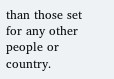than those set for any other people or country.